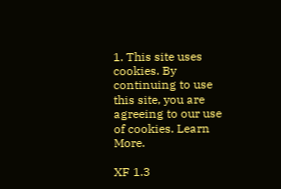1. This site uses cookies. By continuing to use this site, you are agreeing to our use of cookies. Learn More.

XF 1.3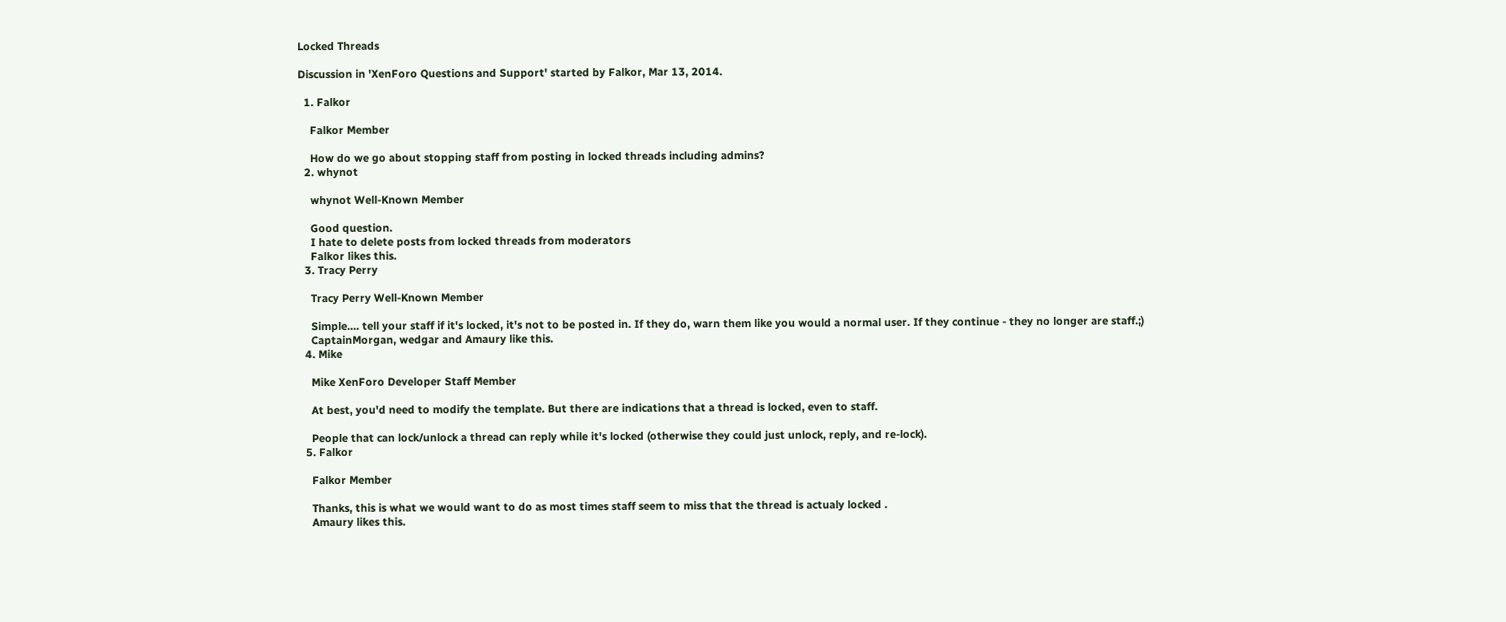Locked Threads

Discussion in 'XenForo Questions and Support' started by Falkor, Mar 13, 2014.

  1. Falkor

    Falkor Member

    How do we go about stopping staff from posting in locked threads including admins?
  2. whynot

    whynot Well-Known Member

    Good question.
    I hate to delete posts from locked threads from moderators
    Falkor likes this.
  3. Tracy Perry

    Tracy Perry Well-Known Member

    Simple.... tell your staff if it's locked, it's not to be posted in. If they do, warn them like you would a normal user. If they continue - they no longer are staff.;)
    CaptainMorgan, wedgar and Amaury like this.
  4. Mike

    Mike XenForo Developer Staff Member

    At best, you'd need to modify the template. But there are indications that a thread is locked, even to staff.

    People that can lock/unlock a thread can reply while it's locked (otherwise they could just unlock, reply, and re-lock).
  5. Falkor

    Falkor Member

    Thanks, this is what we would want to do as most times staff seem to miss that the thread is actualy locked .
    Amaury likes this.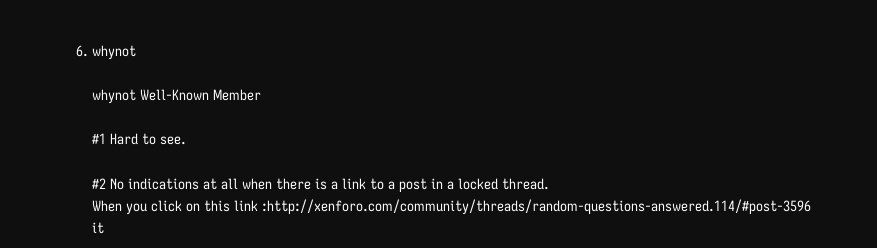6. whynot

    whynot Well-Known Member

    #1 Hard to see.

    #2 No indications at all when there is a link to a post in a locked thread.
    When you click on this link :http://xenforo.com/community/threads/random-questions-answered.114/#post-3596
    it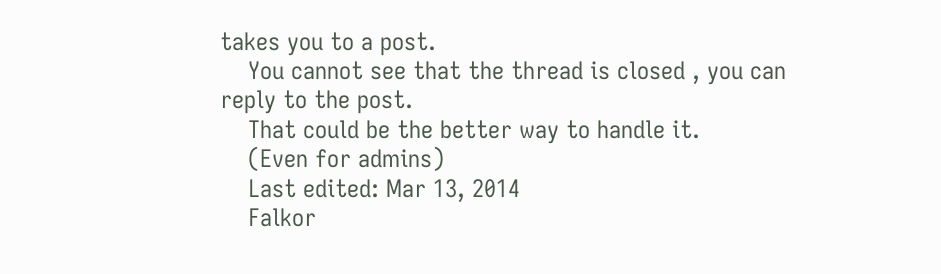takes you to a post.
    You cannot see that the thread is closed , you can reply to the post.
    That could be the better way to handle it.
    (Even for admins)
    Last edited: Mar 13, 2014
    Falkor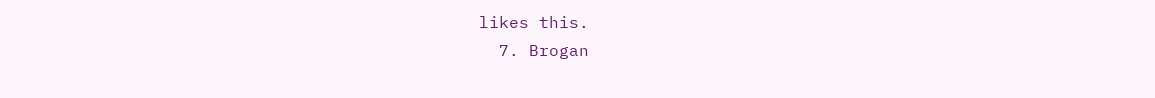likes this.
  7. Brogan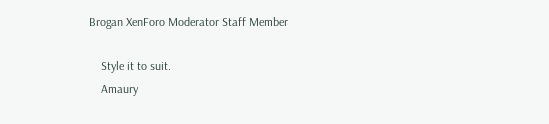Brogan XenForo Moderator Staff Member

    Style it to suit.
    Amaury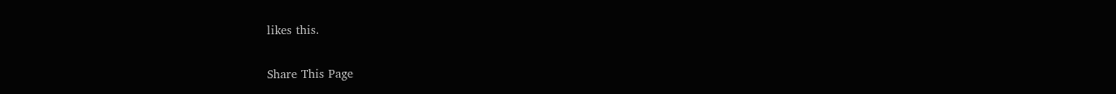likes this.

Share This Page